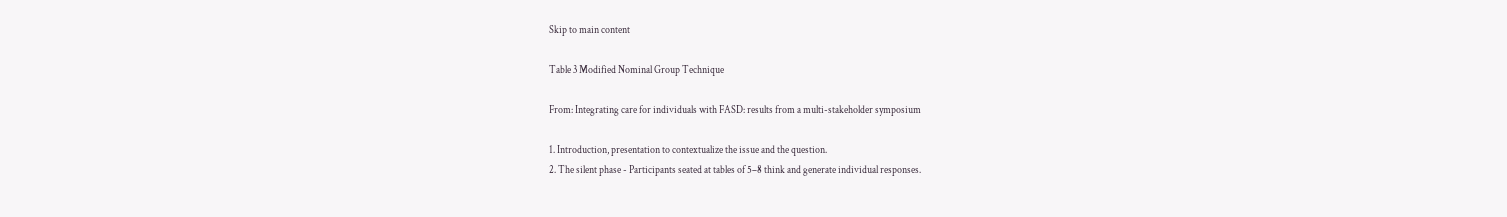Skip to main content

Table 3 Modified Nominal Group Technique

From: Integrating care for individuals with FASD: results from a multi-stakeholder symposium

1. Introduction, presentation to contextualize the issue and the question.
2. The silent phase - Participants seated at tables of 5–8 think and generate individual responses.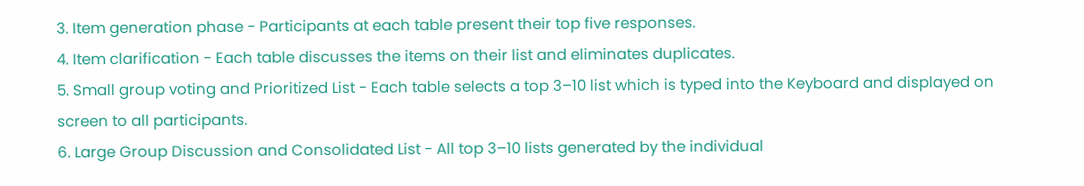3. Item generation phase - Participants at each table present their top five responses.
4. Item clarification - Each table discusses the items on their list and eliminates duplicates.
5. Small group voting and Prioritized List - Each table selects a top 3–10 list which is typed into the Keyboard and displayed on screen to all participants.
6. Large Group Discussion and Consolidated List - All top 3–10 lists generated by the individual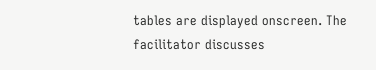tables are displayed onscreen. The facilitator discusses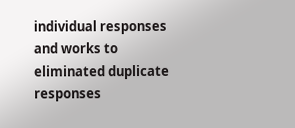individual responses and works to eliminated duplicate responses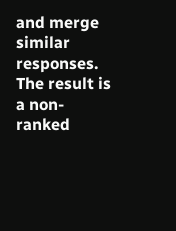and merge similar responses. The result is a non-ranked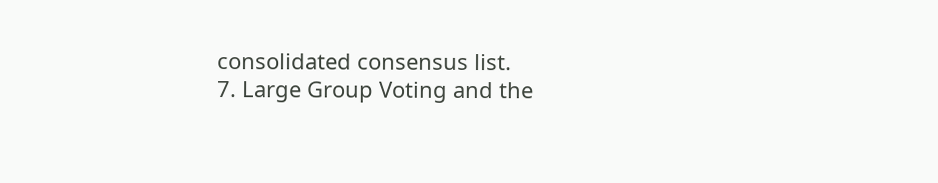consolidated consensus list.
7. Large Group Voting and the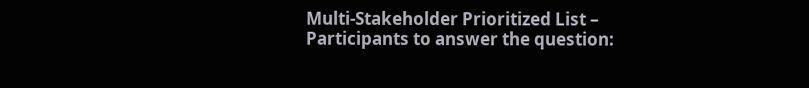Multi-Stakeholder Prioritized List – Participants to answer the question: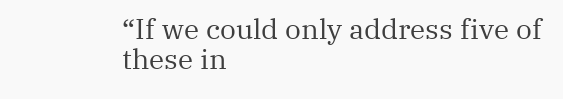“If we could only address five of these in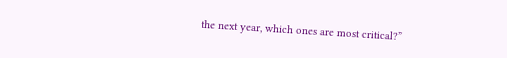the next year, which ones are most critical?”